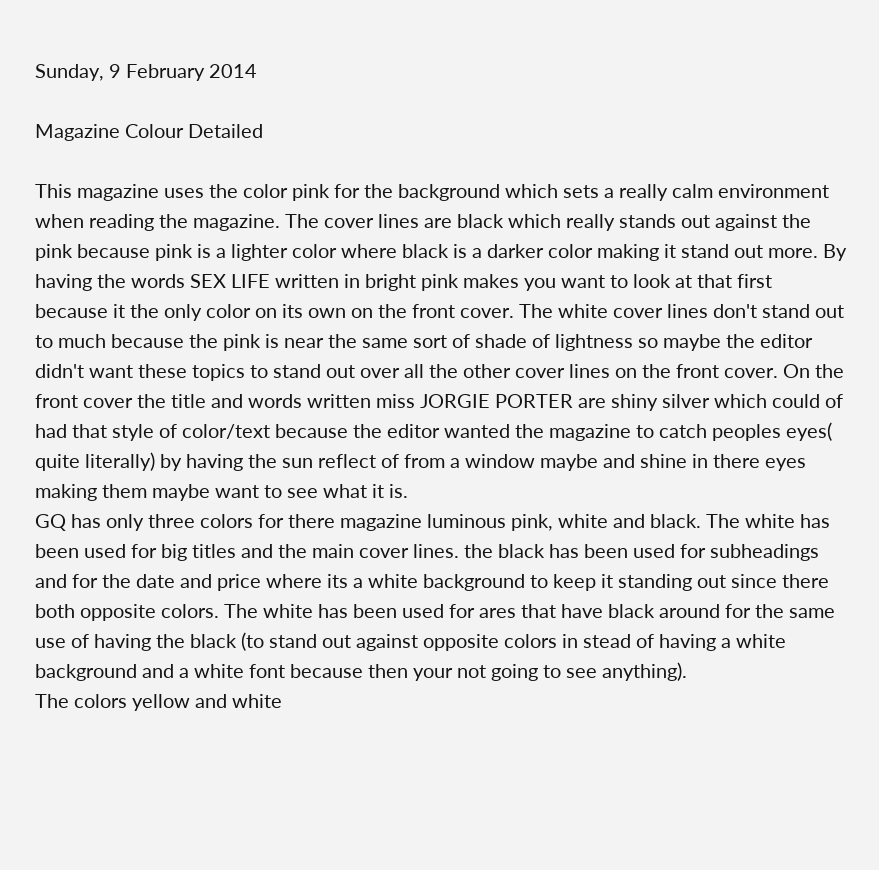Sunday, 9 February 2014

Magazine Colour Detailed

This magazine uses the color pink for the background which sets a really calm environment when reading the magazine. The cover lines are black which really stands out against the pink because pink is a lighter color where black is a darker color making it stand out more. By having the words SEX LIFE written in bright pink makes you want to look at that first because it the only color on its own on the front cover. The white cover lines don't stand out to much because the pink is near the same sort of shade of lightness so maybe the editor didn't want these topics to stand out over all the other cover lines on the front cover. On the front cover the title and words written miss JORGIE PORTER are shiny silver which could of had that style of color/text because the editor wanted the magazine to catch peoples eyes( quite literally) by having the sun reflect of from a window maybe and shine in there eyes making them maybe want to see what it is.
GQ has only three colors for there magazine luminous pink, white and black. The white has been used for big titles and the main cover lines. the black has been used for subheadings and for the date and price where its a white background to keep it standing out since there both opposite colors. The white has been used for ares that have black around for the same use of having the black (to stand out against opposite colors in stead of having a white background and a white font because then your not going to see anything).
The colors yellow and white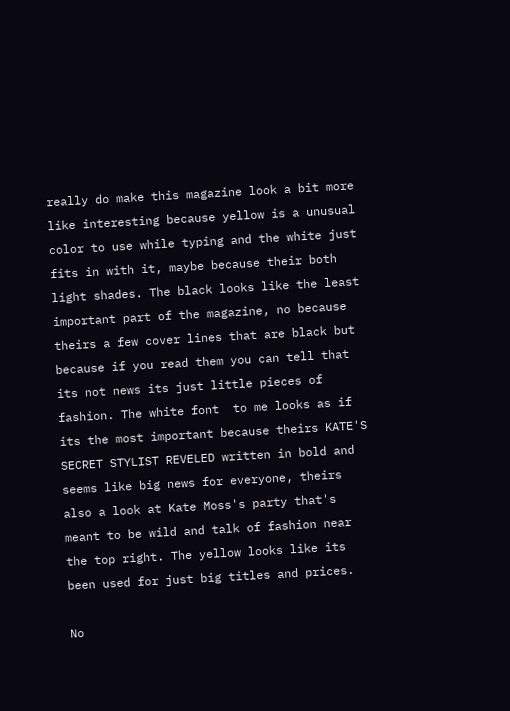really do make this magazine look a bit more like interesting because yellow is a unusual color to use while typing and the white just fits in with it, maybe because their both light shades. The black looks like the least important part of the magazine, no because theirs a few cover lines that are black but because if you read them you can tell that its not news its just little pieces of fashion. The white font  to me looks as if its the most important because theirs KATE'S SECRET STYLIST REVELED written in bold and seems like big news for everyone, theirs also a look at Kate Moss's party that's meant to be wild and talk of fashion near the top right. The yellow looks like its been used for just big titles and prices.

No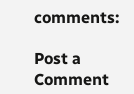comments:

Post a Comment